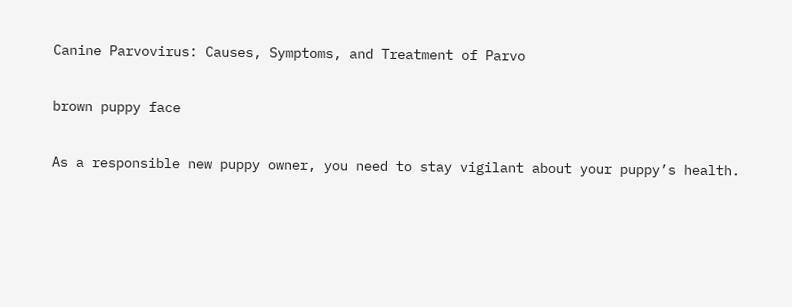Canine Parvovirus: Causes, Symptoms, and Treatment of Parvo

brown puppy face

As a responsible new puppy owner, you need to stay vigilant about your puppy’s health.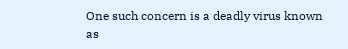One such concern is a deadly virus known as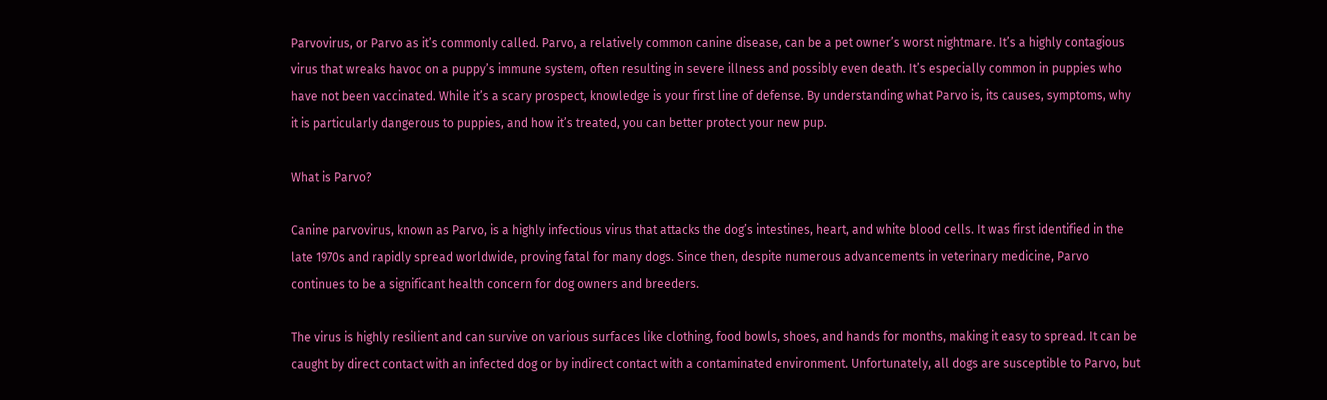Parvovirus, or Parvo as it’s commonly called. Parvo, a relatively common canine disease, can be a pet owner’s worst nightmare. It’s a highly contagious virus that wreaks havoc on a puppy’s immune system, often resulting in severe illness and possibly even death. It’s especially common in puppies who have not been vaccinated. While it’s a scary prospect, knowledge is your first line of defense. By understanding what Parvo is, its causes, symptoms, why it is particularly dangerous to puppies, and how it’s treated, you can better protect your new pup.

What is Parvo?

Canine parvovirus, known as Parvo, is a highly infectious virus that attacks the dog’s intestines, heart, and white blood cells. It was first identified in the late 1970s and rapidly spread worldwide, proving fatal for many dogs. Since then, despite numerous advancements in veterinary medicine, Parvo continues to be a significant health concern for dog owners and breeders.

The virus is highly resilient and can survive on various surfaces like clothing, food bowls, shoes, and hands for months, making it easy to spread. It can be caught by direct contact with an infected dog or by indirect contact with a contaminated environment. Unfortunately, all dogs are susceptible to Parvo, but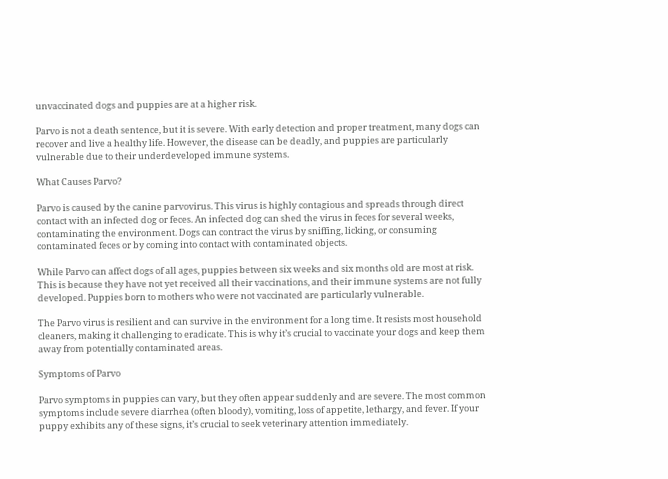unvaccinated dogs and puppies are at a higher risk.

Parvo is not a death sentence, but it is severe. With early detection and proper treatment, many dogs can recover and live a healthy life. However, the disease can be deadly, and puppies are particularly vulnerable due to their underdeveloped immune systems.

What Causes Parvo?

Parvo is caused by the canine parvovirus. This virus is highly contagious and spreads through direct contact with an infected dog or feces. An infected dog can shed the virus in feces for several weeks, contaminating the environment. Dogs can contract the virus by sniffing, licking, or consuming contaminated feces or by coming into contact with contaminated objects.

While Parvo can affect dogs of all ages, puppies between six weeks and six months old are most at risk. This is because they have not yet received all their vaccinations, and their immune systems are not fully developed. Puppies born to mothers who were not vaccinated are particularly vulnerable.

The Parvo virus is resilient and can survive in the environment for a long time. It resists most household cleaners, making it challenging to eradicate. This is why it’s crucial to vaccinate your dogs and keep them away from potentially contaminated areas.

Symptoms of Parvo

Parvo symptoms in puppies can vary, but they often appear suddenly and are severe. The most common symptoms include severe diarrhea (often bloody), vomiting, loss of appetite, lethargy, and fever. If your puppy exhibits any of these signs, it’s crucial to seek veterinary attention immediately.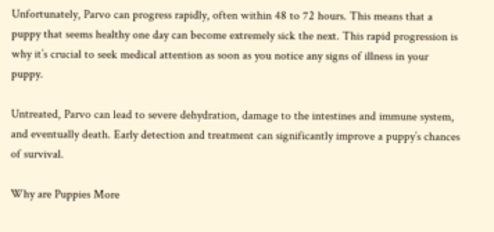Unfortunately, Parvo can progress rapidly, often within 48 to 72 hours. This means that a puppy that seems healthy one day can become extremely sick the next. This rapid progression is why it’s crucial to seek medical attention as soon as you notice any signs of illness in your puppy.

Untreated, Parvo can lead to severe dehydration, damage to the intestines and immune system, and eventually death. Early detection and treatment can significantly improve a puppy’s chances of survival.

Why are Puppies More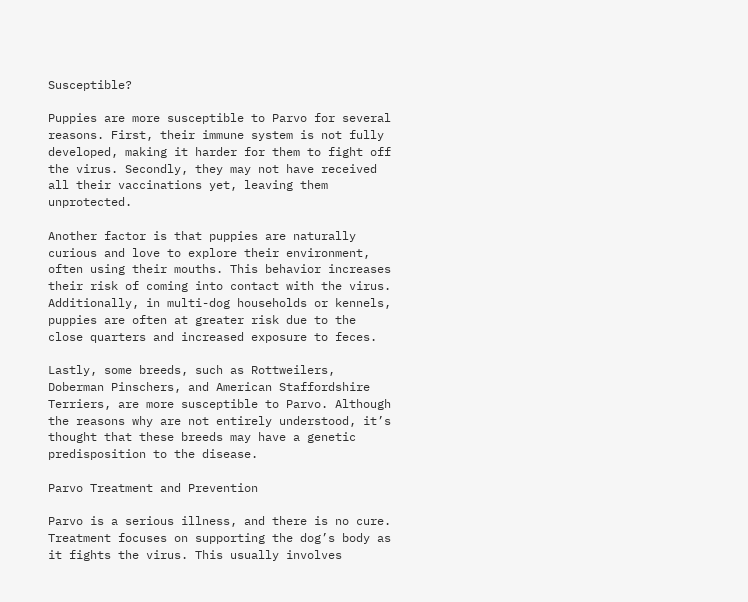Susceptible?

Puppies are more susceptible to Parvo for several reasons. First, their immune system is not fully developed, making it harder for them to fight off the virus. Secondly, they may not have received all their vaccinations yet, leaving them unprotected.

Another factor is that puppies are naturally curious and love to explore their environment, often using their mouths. This behavior increases their risk of coming into contact with the virus. Additionally, in multi-dog households or kennels, puppies are often at greater risk due to the close quarters and increased exposure to feces.

Lastly, some breeds, such as Rottweilers, Doberman Pinschers, and American Staffordshire Terriers, are more susceptible to Parvo. Although the reasons why are not entirely understood, it’s thought that these breeds may have a genetic predisposition to the disease.

Parvo Treatment and Prevention

Parvo is a serious illness, and there is no cure. Treatment focuses on supporting the dog’s body as it fights the virus. This usually involves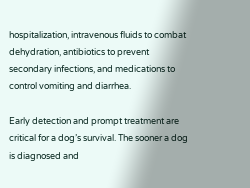hospitalization, intravenous fluids to combat dehydration, antibiotics to prevent secondary infections, and medications to control vomiting and diarrhea.

Early detection and prompt treatment are critical for a dog’s survival. The sooner a dog is diagnosed and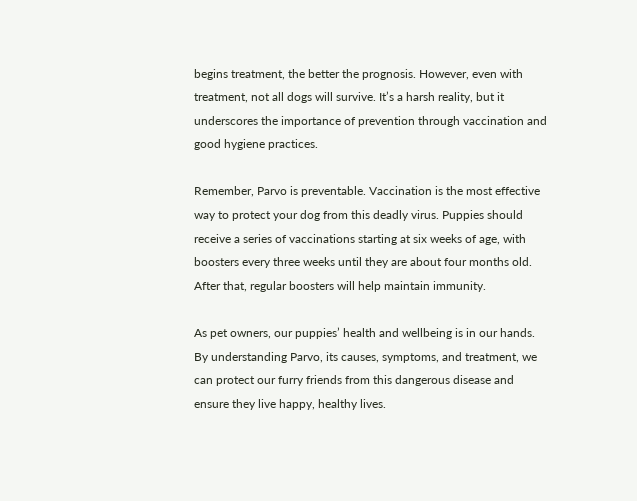begins treatment, the better the prognosis. However, even with treatment, not all dogs will survive. It’s a harsh reality, but it underscores the importance of prevention through vaccination and good hygiene practices.

Remember, Parvo is preventable. Vaccination is the most effective way to protect your dog from this deadly virus. Puppies should receive a series of vaccinations starting at six weeks of age, with boosters every three weeks until they are about four months old. After that, regular boosters will help maintain immunity.

As pet owners, our puppies’ health and wellbeing is in our hands. By understanding Parvo, its causes, symptoms, and treatment, we can protect our furry friends from this dangerous disease and ensure they live happy, healthy lives.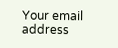Your email address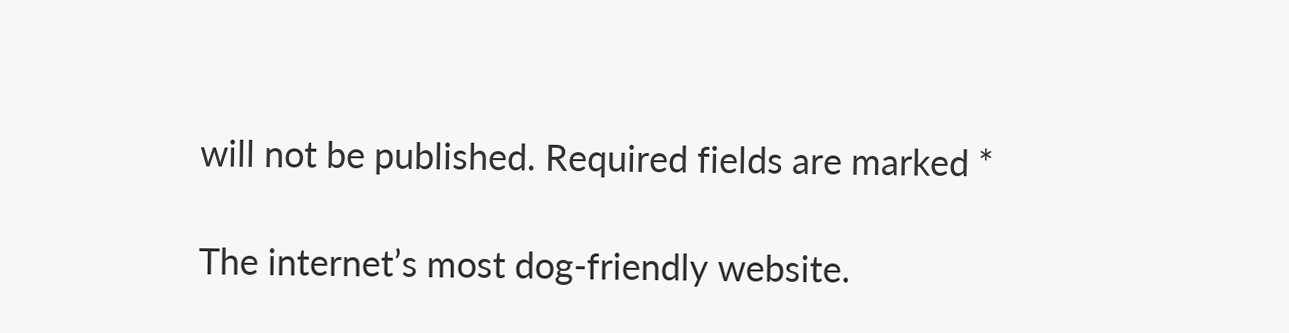will not be published. Required fields are marked *

The internet’s most dog-friendly website.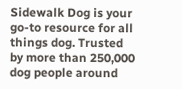Sidewalk Dog is your go-to resource for all things dog. Trusted by more than 250,000 dog people around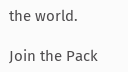the world.

Join the Pack